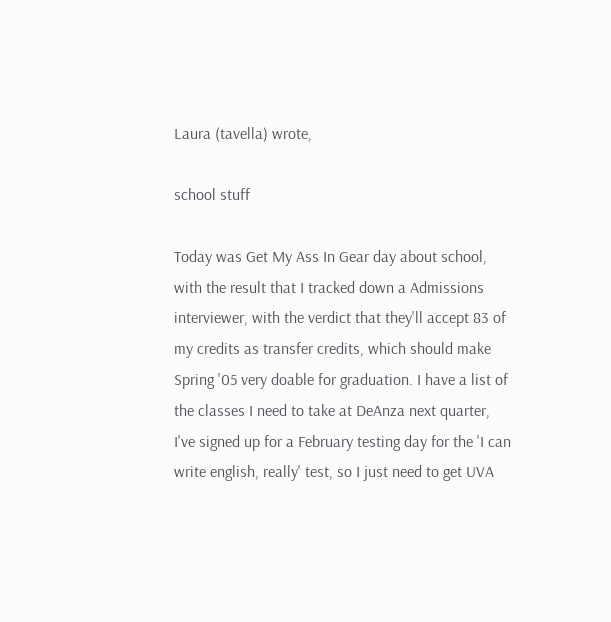Laura (tavella) wrote,

school stuff

Today was Get My Ass In Gear day about school, with the result that I tracked down a Admissions interviewer, with the verdict that they'll accept 83 of my credits as transfer credits, which should make Spring '05 very doable for graduation. I have a list of the classes I need to take at DeAnza next quarter, I've signed up for a February testing day for the 'I can write english, really' test, so I just need to get UVA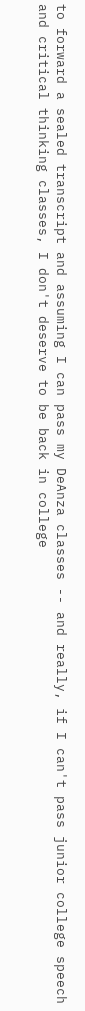to forward a sealed transcript and assuming I can pass my DeAnza classes -- and really, if I can't pass junior college speech and critical thinking classes, I don't deserve to be back in college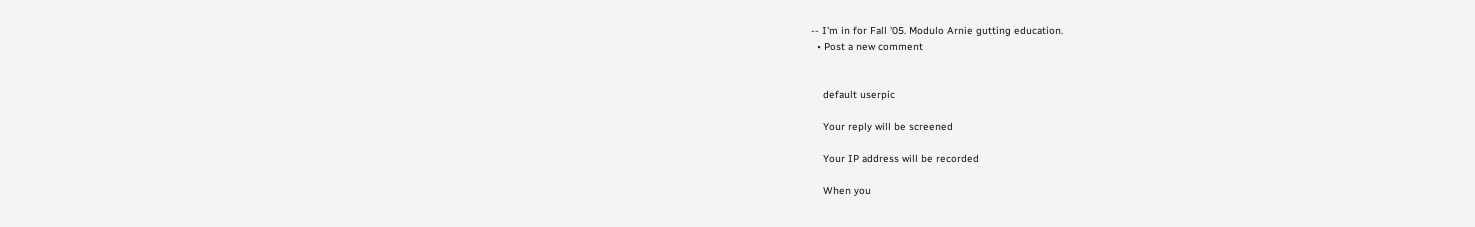-- I'm in for Fall '05. Modulo Arnie gutting education.
  • Post a new comment


    default userpic

    Your reply will be screened

    Your IP address will be recorded

    When you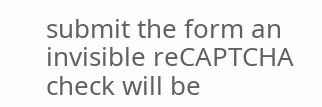submit the form an invisible reCAPTCHA check will be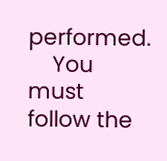performed.
    You must follow the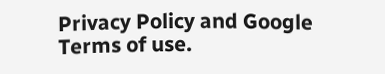Privacy Policy and Google Terms of use.